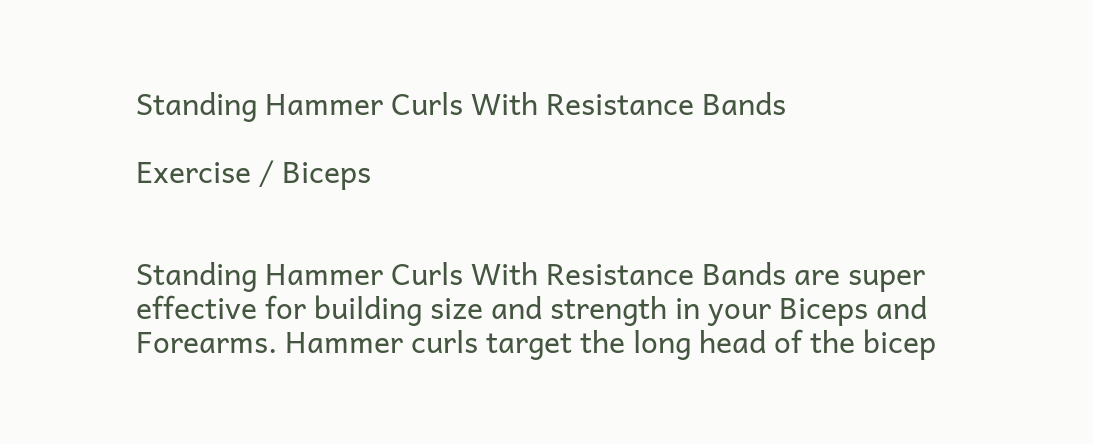Standing Hammer Curls With Resistance Bands

Exercise / Biceps


Standing Hammer Curls With Resistance Bands are super effective for building size and strength in your Biceps and Forearms. Hammer curls target the long head of the bicep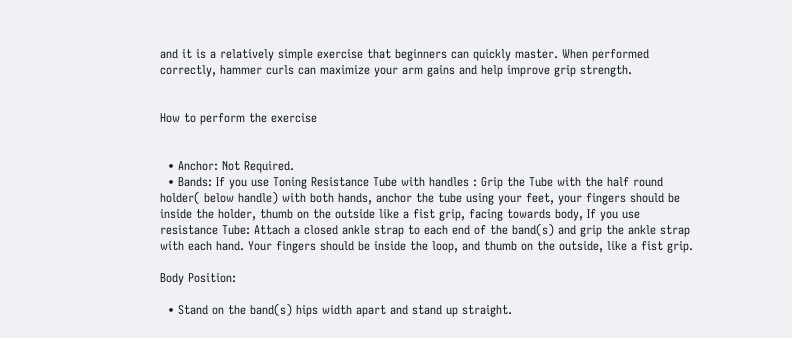and it is a relatively simple exercise that beginners can quickly master. When performed correctly, hammer curls can maximize your arm gains and help improve grip strength.


How to perform the exercise


  • Anchor: Not Required.
  • Bands: If you use Toning Resistance Tube with handles : Grip the Tube with the half round holder( below handle) with both hands, anchor the tube using your feet, your fingers should be inside the holder, thumb on the outside like a fist grip, facing towards body, If you use resistance Tube: Attach a closed ankle strap to each end of the band(s) and grip the ankle strap with each hand. Your fingers should be inside the loop, and thumb on the outside, like a fist grip.

Body Position:

  • Stand on the band(s) hips width apart and stand up straight.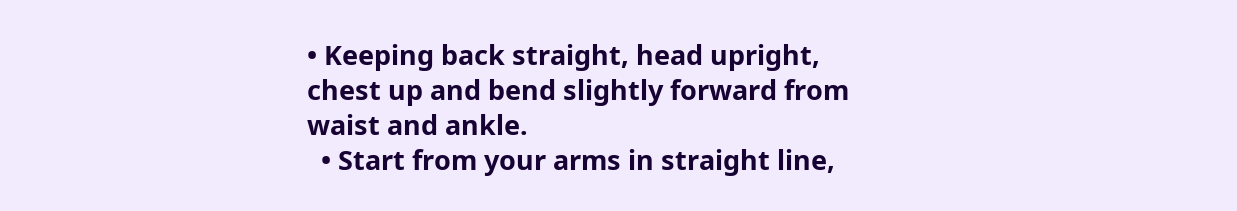• Keeping back straight, head upright, chest up and bend slightly forward from waist and ankle.
  • Start from your arms in straight line,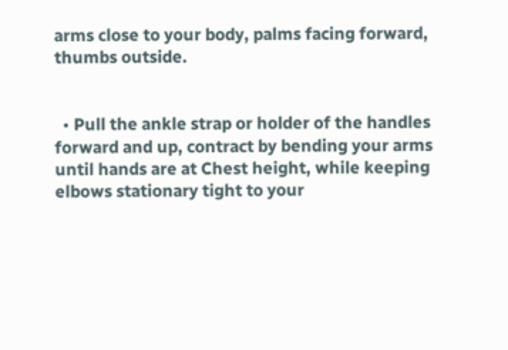arms close to your body, palms facing forward, thumbs outside.


  • Pull the ankle strap or holder of the handles forward and up, contract by bending your arms until hands are at Chest height, while keeping elbows stationary tight to your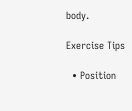body.

Exercise Tips

  • Position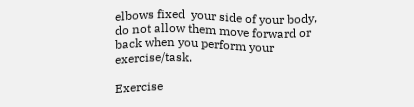elbows fixed  your side of your body, do not allow them move forward or back when you perform your exercise/task.

Exercise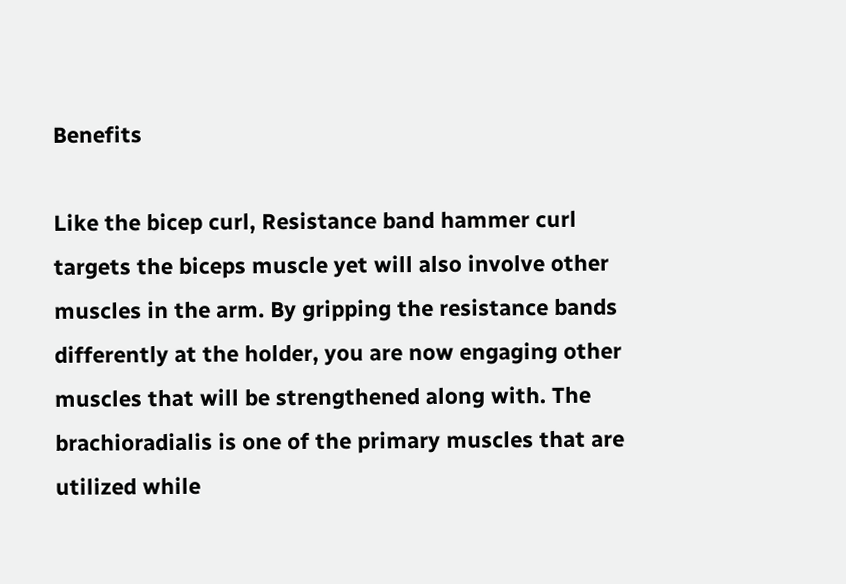Benefits

Like the bicep curl, Resistance band hammer curl targets the biceps muscle yet will also involve other muscles in the arm. By gripping the resistance bands differently at the holder, you are now engaging other muscles that will be strengthened along with. The brachioradialis is one of the primary muscles that are utilized while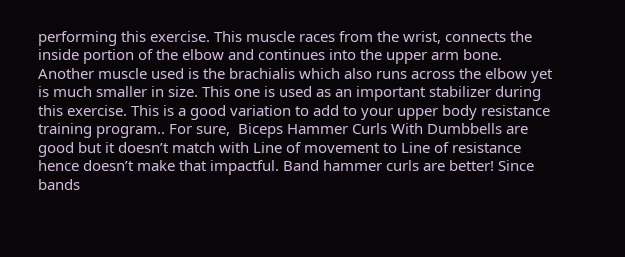performing this exercise. This muscle races from the wrist, connects the inside portion of the elbow and continues into the upper arm bone. Another muscle used is the brachialis which also runs across the elbow yet is much smaller in size. This one is used as an important stabilizer during this exercise. This is a good variation to add to your upper body resistance training program.. For sure,  Biceps Hammer Curls With Dumbbells are good but it doesn’t match with Line of movement to Line of resistance hence doesn’t make that impactful. Band hammer curls are better! Since bands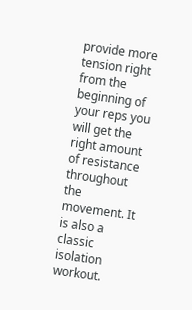provide more tension right from the beginning of your reps you will get the right amount of resistance throughout the movement. It is also a classic isolation workout.